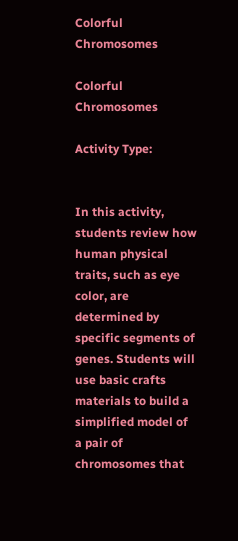Colorful Chromosomes

Colorful Chromosomes

Activity Type:


In this activity, students review how human physical traits, such as eye color, are determined by specific segments of genes. Students will use basic crafts materials to build a simplified model of a pair of chromosomes that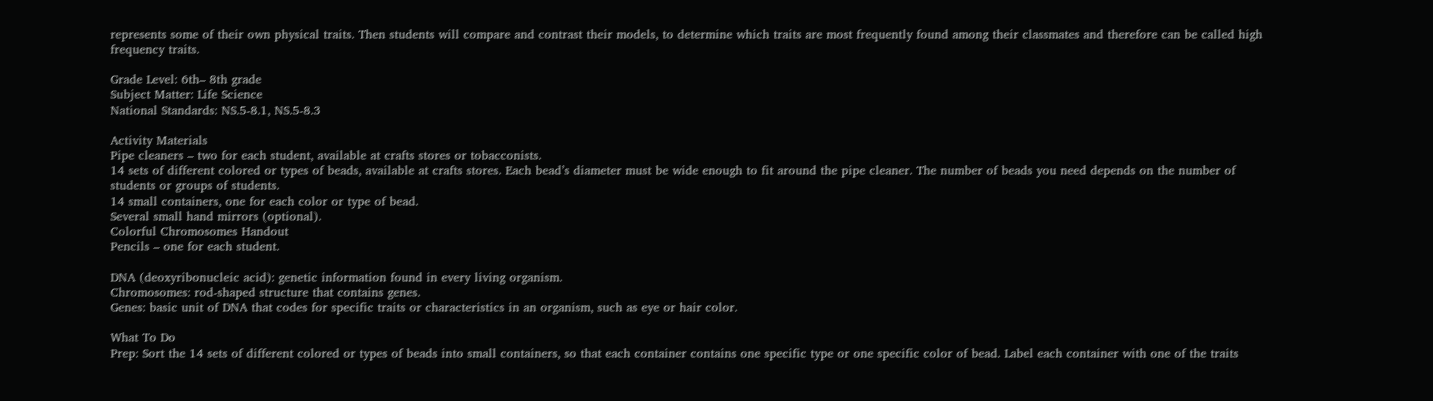represents some of their own physical traits. Then students will compare and contrast their models, to determine which traits are most frequently found among their classmates and therefore can be called high frequency traits.

Grade Level: 6th– 8th grade
Subject Matter: Life Science
National Standards: NS.5-8.1, NS.5-8.3

Activity Materials
Pipe cleaners – two for each student, available at crafts stores or tobacconists.
14 sets of different colored or types of beads, available at crafts stores. Each bead’s diameter must be wide enough to fit around the pipe cleaner. The number of beads you need depends on the number of students or groups of students.
14 small containers, one for each color or type of bead.
Several small hand mirrors (optional).
Colorful Chromosomes Handout
Pencils – one for each student.

DNA (deoxyribonucleic acid): genetic information found in every living organism.
Chromosomes: rod-shaped structure that contains genes.
Genes: basic unit of DNA that codes for specific traits or characteristics in an organism, such as eye or hair color.

What To Do
Prep: Sort the 14 sets of different colored or types of beads into small containers, so that each container contains one specific type or one specific color of bead. Label each container with one of the traits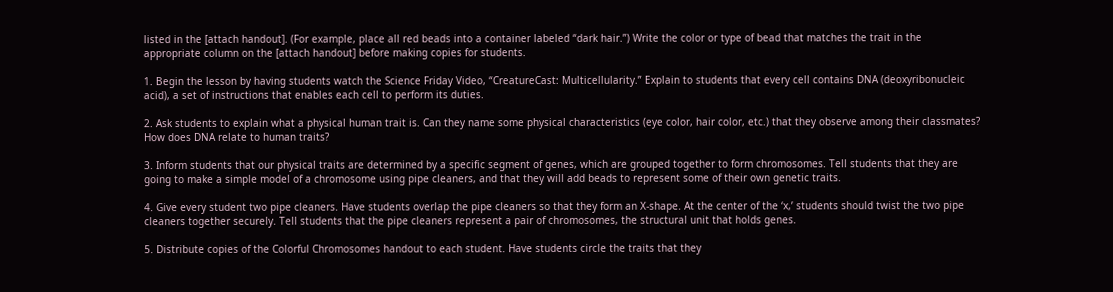listed in the [attach handout]. (For example, place all red beads into a container labeled “dark hair.”) Write the color or type of bead that matches the trait in the appropriate column on the [attach handout] before making copies for students.

1. Begin the lesson by having students watch the Science Friday Video, “CreatureCast: Multicellularity.” Explain to students that every cell contains DNA (deoxyribonucleic acid), a set of instructions that enables each cell to perform its duties.

2. Ask students to explain what a physical human trait is. Can they name some physical characteristics (eye color, hair color, etc.) that they observe among their classmates? How does DNA relate to human traits?

3. Inform students that our physical traits are determined by a specific segment of genes, which are grouped together to form chromosomes. Tell students that they are going to make a simple model of a chromosome using pipe cleaners, and that they will add beads to represent some of their own genetic traits.

4. Give every student two pipe cleaners. Have students overlap the pipe cleaners so that they form an X-shape. At the center of the ‘x,’ students should twist the two pipe cleaners together securely. Tell students that the pipe cleaners represent a pair of chromosomes, the structural unit that holds genes.

5. Distribute copies of the Colorful Chromosomes handout to each student. Have students circle the traits that they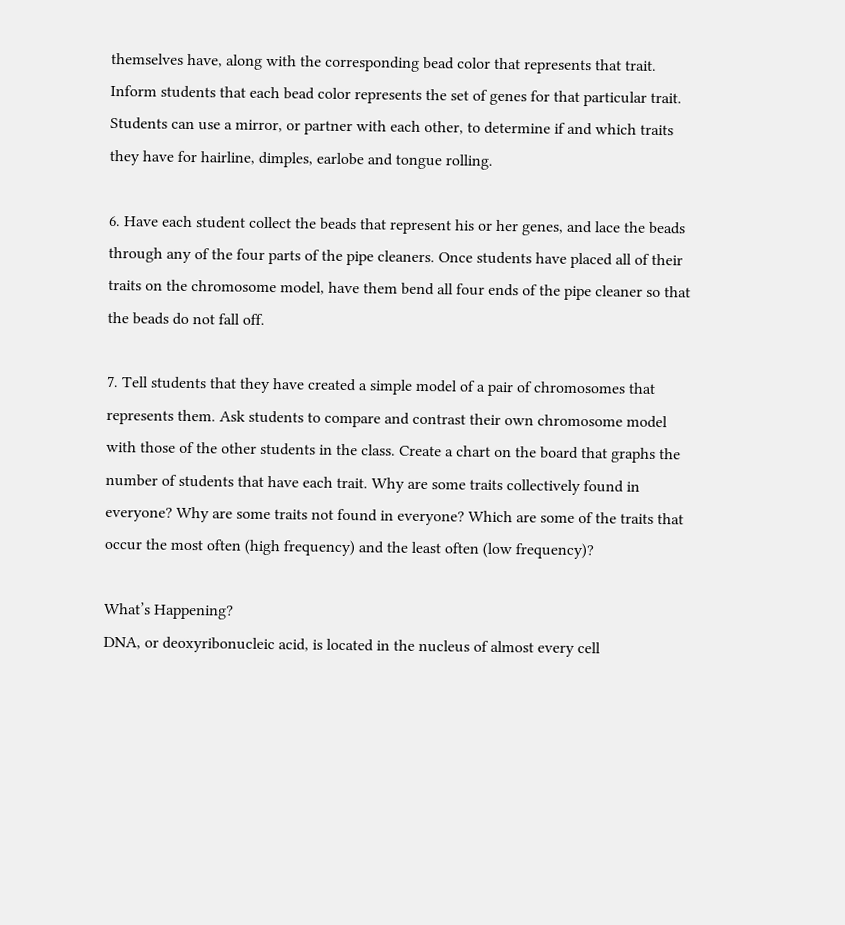themselves have, along with the corresponding bead color that represents that trait. Inform students that each bead color represents the set of genes for that particular trait. Students can use a mirror, or partner with each other, to determine if and which traits they have for hairline, dimples, earlobe and tongue rolling.

6. Have each student collect the beads that represent his or her genes, and lace the beads through any of the four parts of the pipe cleaners. Once students have placed all of their traits on the chromosome model, have them bend all four ends of the pipe cleaner so that the beads do not fall off.

7. Tell students that they have created a simple model of a pair of chromosomes that represents them. Ask students to compare and contrast their own chromosome model with those of the other students in the class. Create a chart on the board that graphs the number of students that have each trait. Why are some traits collectively found in everyone? Why are some traits not found in everyone? Which are some of the traits that occur the most often (high frequency) and the least often (low frequency)?

What’s Happening?
DNA, or deoxyribonucleic acid, is located in the nucleus of almost every cell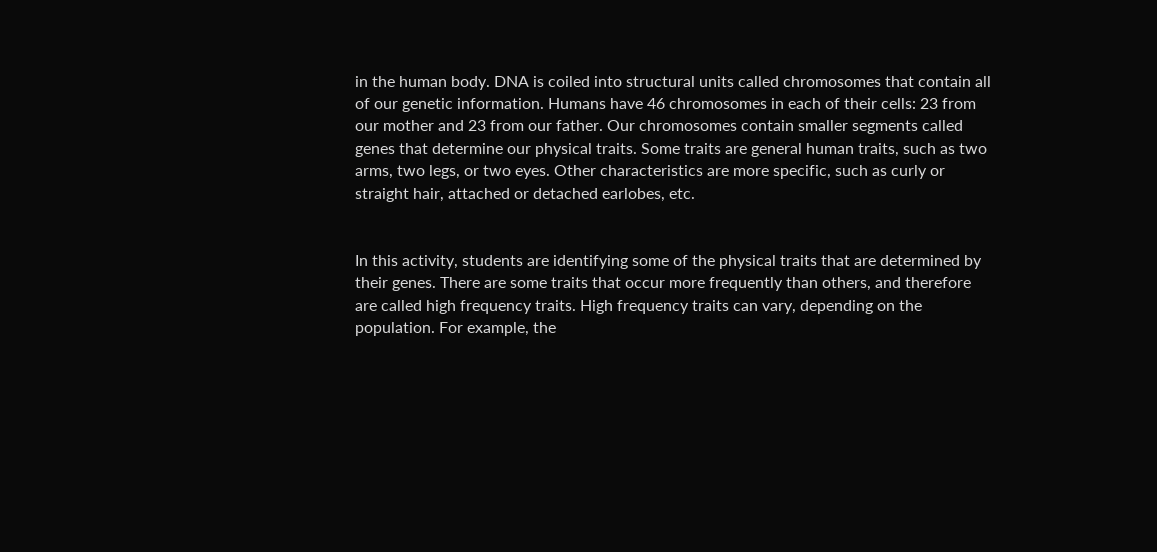in the human body. DNA is coiled into structural units called chromosomes that contain all of our genetic information. Humans have 46 chromosomes in each of their cells: 23 from our mother and 23 from our father. Our chromosomes contain smaller segments called genes that determine our physical traits. Some traits are general human traits, such as two arms, two legs, or two eyes. Other characteristics are more specific, such as curly or straight hair, attached or detached earlobes, etc.


In this activity, students are identifying some of the physical traits that are determined by their genes. There are some traits that occur more frequently than others, and therefore are called high frequency traits. High frequency traits can vary, depending on the population. For example, the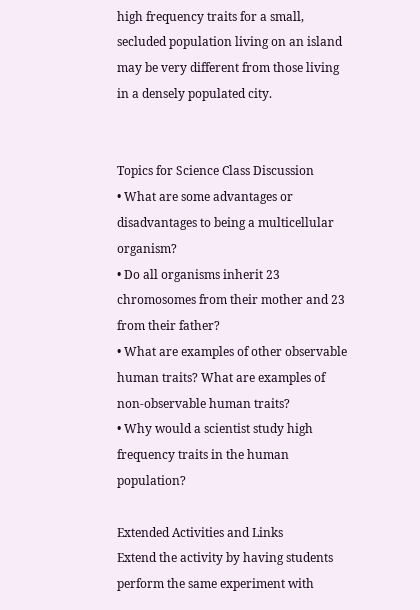high frequency traits for a small, secluded population living on an island may be very different from those living in a densely populated city.


Topics for Science Class Discussion
• What are some advantages or disadvantages to being a multicellular organism?
• Do all organisms inherit 23 chromosomes from their mother and 23 from their father?
• What are examples of other observable human traits? What are examples of non-observable human traits?
• Why would a scientist study high frequency traits in the human population?

Extended Activities and Links
Extend the activity by having students perform the same experiment with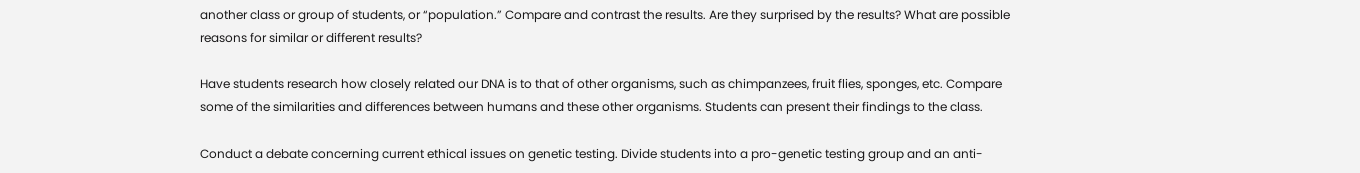another class or group of students, or “population.” Compare and contrast the results. Are they surprised by the results? What are possible reasons for similar or different results?

Have students research how closely related our DNA is to that of other organisms, such as chimpanzees, fruit flies, sponges, etc. Compare some of the similarities and differences between humans and these other organisms. Students can present their findings to the class.

Conduct a debate concerning current ethical issues on genetic testing. Divide students into a pro-genetic testing group and an anti-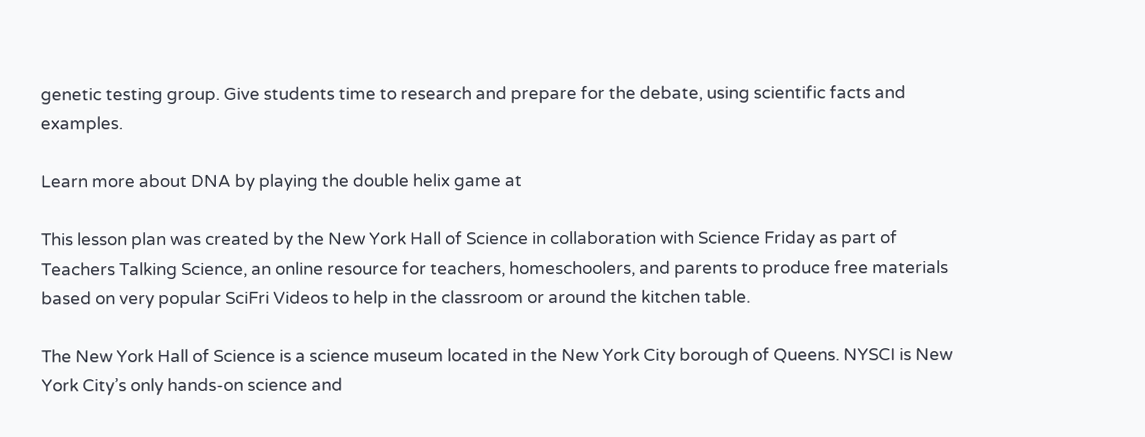genetic testing group. Give students time to research and prepare for the debate, using scientific facts and examples.

Learn more about DNA by playing the double helix game at

This lesson plan was created by the New York Hall of Science in collaboration with Science Friday as part of Teachers Talking Science, an online resource for teachers, homeschoolers, and parents to produce free materials based on very popular SciFri Videos to help in the classroom or around the kitchen table.

The New York Hall of Science is a science museum located in the New York City borough of Queens. NYSCI is New York City’s only hands-on science and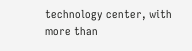technology center, with more than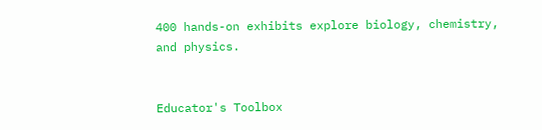400 hands-on exhibits explore biology, chemistry, and physics.


Educator's Toolbox